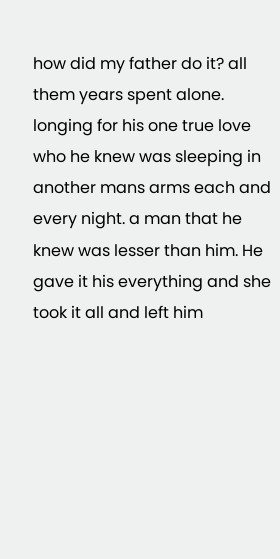how did my father do it? all them years spent alone. longing for his one true love who he knew was sleeping in another mans arms each and every night. a man that he knew was lesser than him. He gave it his everything and she took it all and left him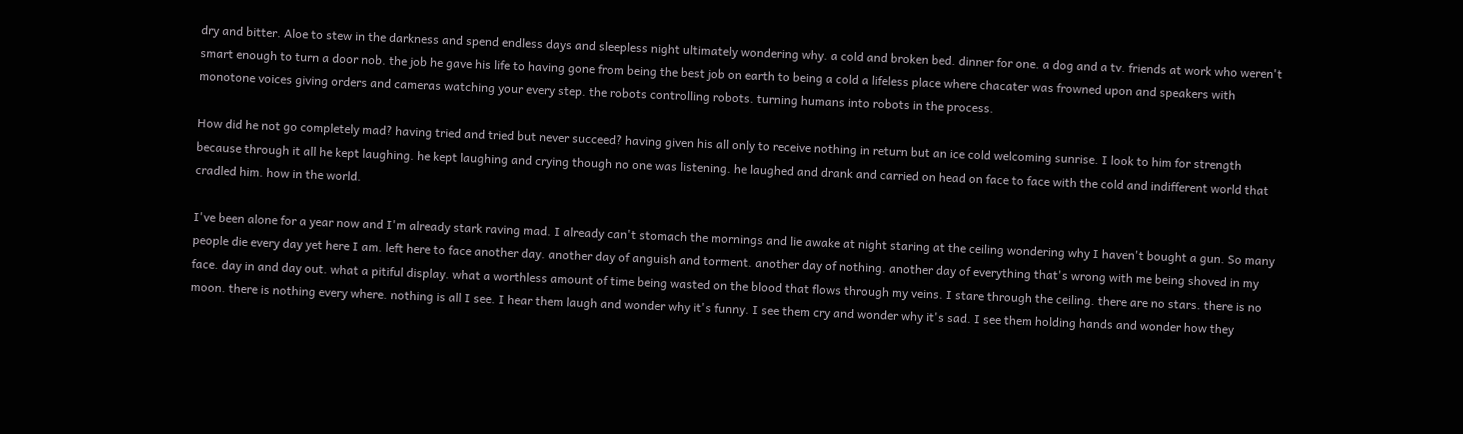dry and bitter. Aloe to stew in the darkness and spend endless days and sleepless night ultimately wondering why. a cold and broken bed. dinner for one. a dog and a tv. friends at work who weren't smart enough to turn a door nob. the job he gave his life to having gone from being the best job on earth to being a cold a lifeless place where chacater was frowned upon and speakers with monotone voices giving orders and cameras watching your every step. the robots controlling robots. turning humans into robots in the process.

How did he not go completely mad? having tried and tried but never succeed? having given his all only to receive nothing in return but an ice cold welcoming sunrise. I look to him for strength because through it all he kept laughing. he kept laughing and crying though no one was listening. he laughed and drank and carried on head on face to face with the cold and indifferent world that cradled him. how in the world.

I've been alone for a year now and I'm already stark raving mad. I already can't stomach the mornings and lie awake at night staring at the ceiling wondering why I haven't bought a gun. So many people die every day yet here I am. left here to face another day. another day of anguish and torment. another day of nothing. another day of everything that's wrong with me being shoved in my face. day in and day out. what a pitiful display. what a worthless amount of time being wasted on the blood that flows through my veins. I stare through the ceiling. there are no stars. there is no moon. there is nothing every where. nothing is all I see. I hear them laugh and wonder why it's funny. I see them cry and wonder why it's sad. I see them holding hands and wonder how they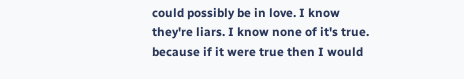could possibly be in love. I know they're liars. I know none of it's true. because if it were true then I would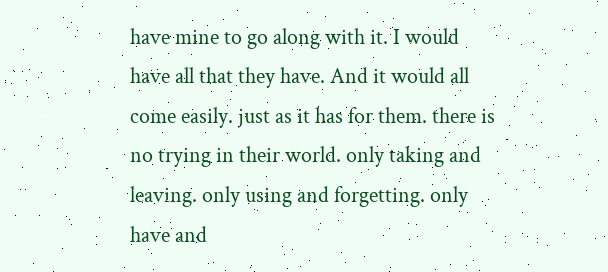have mine to go along with it. I would have all that they have. And it would all come easily. just as it has for them. there is no trying in their world. only taking and leaving. only using and forgetting. only have and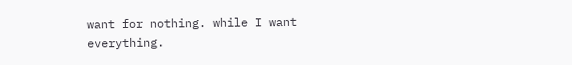want for nothing. while I want everything.